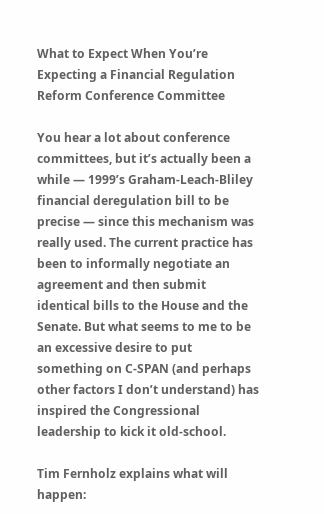What to Expect When You’re Expecting a Financial Regulation Reform Conference Committee

You hear a lot about conference committees, but it’s actually been a while — 1999’s Graham-Leach-Bliley financial deregulation bill to be precise — since this mechanism was really used. The current practice has been to informally negotiate an agreement and then submit identical bills to the House and the Senate. But what seems to me to be an excessive desire to put something on C-SPAN (and perhaps other factors I don’t understand) has inspired the Congressional leadership to kick it old-school.

Tim Fernholz explains what will happen: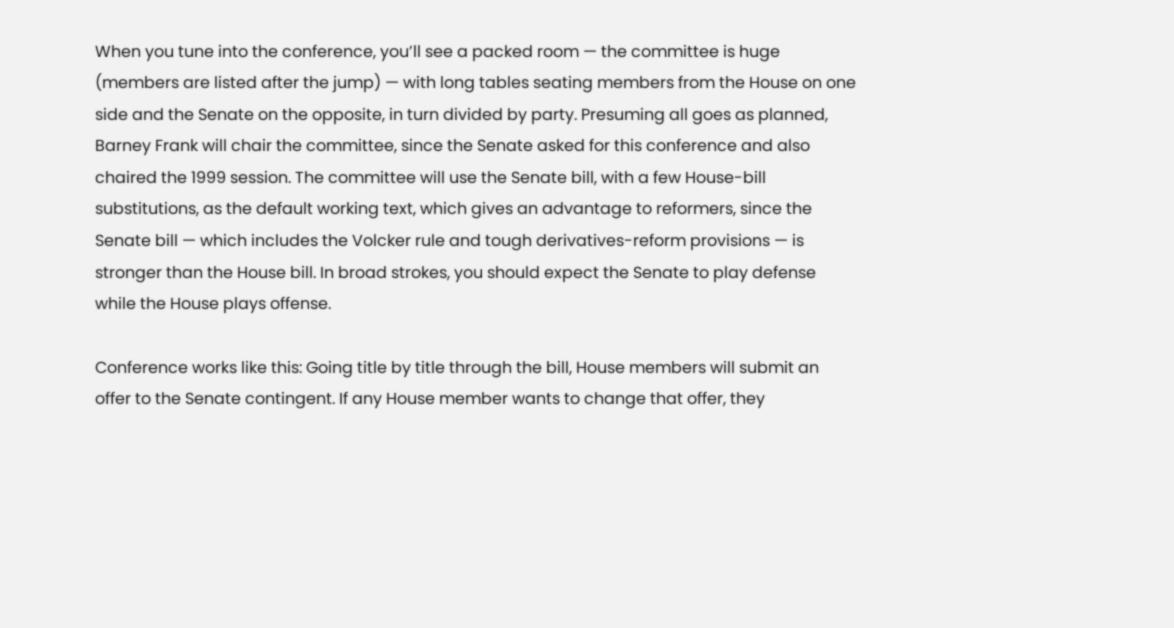When you tune into the conference, you’ll see a packed room — the committee is huge (members are listed after the jump) — with long tables seating members from the House on one side and the Senate on the opposite, in turn divided by party. Presuming all goes as planned, Barney Frank will chair the committee, since the Senate asked for this conference and also chaired the 1999 session. The committee will use the Senate bill, with a few House-bill substitutions, as the default working text, which gives an advantage to reformers, since the Senate bill — which includes the Volcker rule and tough derivatives-reform provisions — is stronger than the House bill. In broad strokes, you should expect the Senate to play defense while the House plays offense.

Conference works like this: Going title by title through the bill, House members will submit an offer to the Senate contingent. If any House member wants to change that offer, they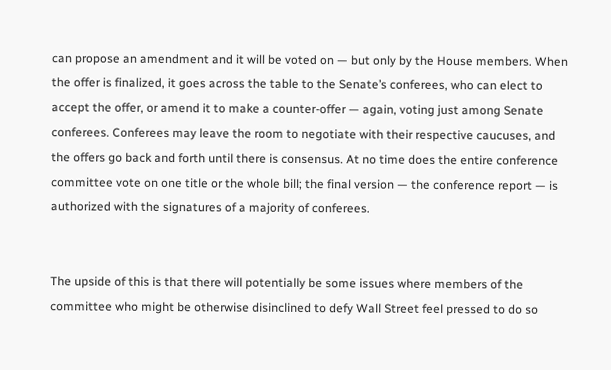can propose an amendment and it will be voted on — but only by the House members. When the offer is finalized, it goes across the table to the Senate’s conferees, who can elect to accept the offer, or amend it to make a counter-offer — again, voting just among Senate conferees. Conferees may leave the room to negotiate with their respective caucuses, and the offers go back and forth until there is consensus. At no time does the entire conference committee vote on one title or the whole bill; the final version — the conference report — is authorized with the signatures of a majority of conferees.


The upside of this is that there will potentially be some issues where members of the committee who might be otherwise disinclined to defy Wall Street feel pressed to do so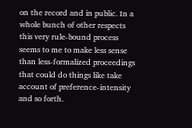on the record and in public. In a whole bunch of other respects this very rule-bound process seems to me to make less sense than less-formalized proceedings that could do things like take account of preference-intensity and so forth.